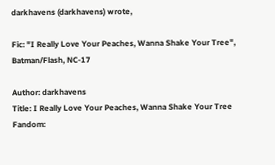darkhavens (darkhavens) wrote,

Fic: "I Really Love Your Peaches, Wanna Shake Your Tree", Batman/Flash, NC-17

Author: darkhavens
Title: I Really Love Your Peaches, Wanna Shake Your Tree
Fandom: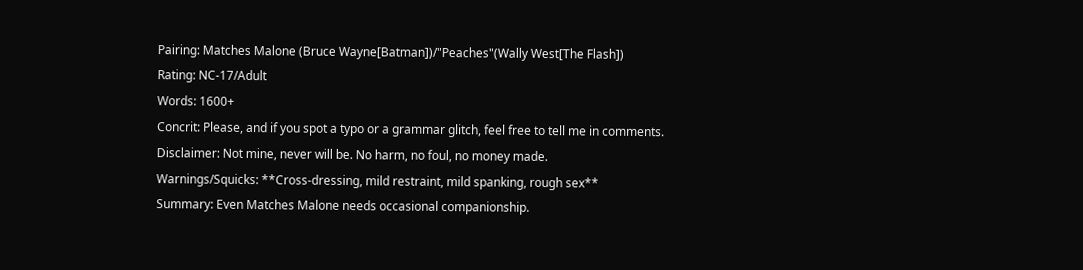Pairing: Matches Malone (Bruce Wayne[Batman])/"Peaches"(Wally West[The Flash])
Rating: NC-17/Adult
Words: 1600+
Concrit: Please, and if you spot a typo or a grammar glitch, feel free to tell me in comments.
Disclaimer: Not mine, never will be. No harm, no foul, no money made.
Warnings/Squicks: **Cross-dressing, mild restraint, mild spanking, rough sex**
Summary: Even Matches Malone needs occasional companionship.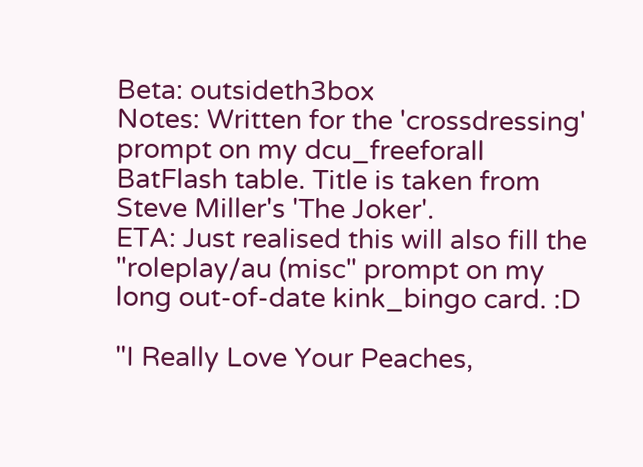Beta: outsideth3box
Notes: Written for the 'crossdressing' prompt on my dcu_freeforall BatFlash table. Title is taken from Steve Miller's 'The Joker'.
ETA: Just realised this will also fill the "roleplay/au (misc" prompt on my long out-of-date kink_bingo card. :D

"I Really Love Your Peaches,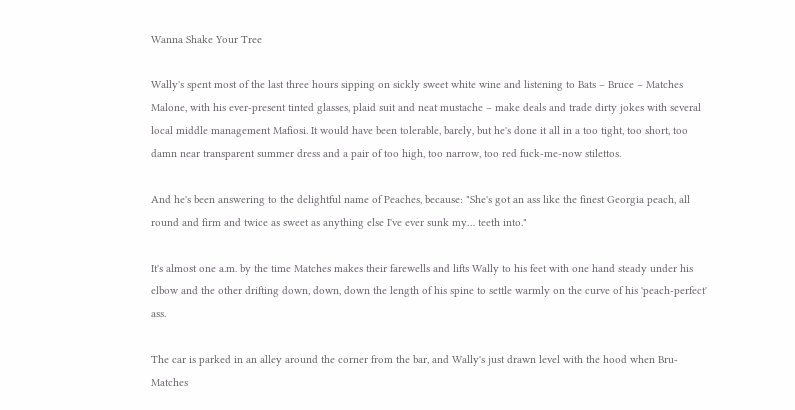Wanna Shake Your Tree

Wally's spent most of the last three hours sipping on sickly sweet white wine and listening to Bats – Bruce – Matches Malone, with his ever-present tinted glasses, plaid suit and neat mustache – make deals and trade dirty jokes with several local middle management Mafiosi. It would have been tolerable, barely, but he's done it all in a too tight, too short, too damn near transparent summer dress and a pair of too high, too narrow, too red fuck-me-now stilettos.

And he's been answering to the delightful name of Peaches, because: "She's got an ass like the finest Georgia peach, all round and firm and twice as sweet as anything else I've ever sunk my… teeth into."

It's almost one a.m. by the time Matches makes their farewells and lifts Wally to his feet with one hand steady under his elbow and the other drifting down, down, down the length of his spine to settle warmly on the curve of his 'peach-perfect' ass.

The car is parked in an alley around the corner from the bar, and Wally's just drawn level with the hood when Bru- Matches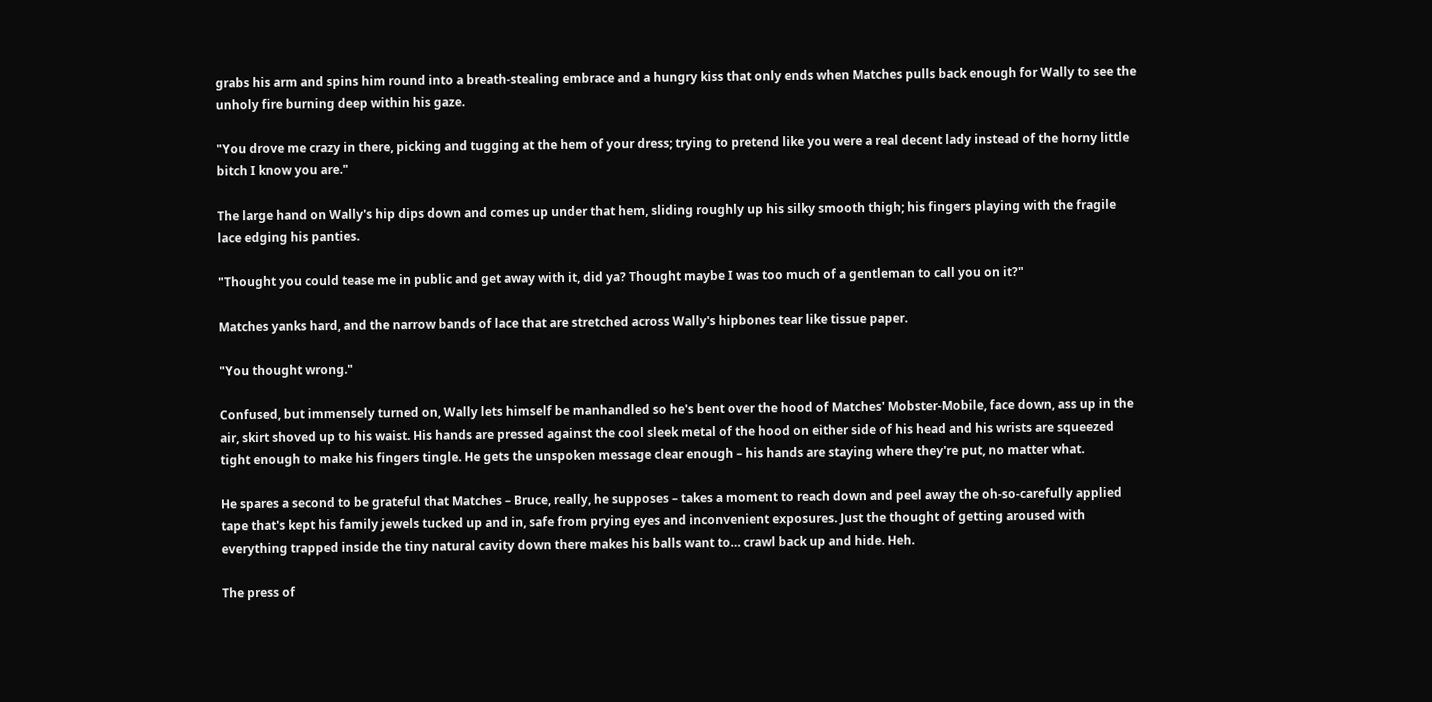grabs his arm and spins him round into a breath-stealing embrace and a hungry kiss that only ends when Matches pulls back enough for Wally to see the unholy fire burning deep within his gaze.

"You drove me crazy in there, picking and tugging at the hem of your dress; trying to pretend like you were a real decent lady instead of the horny little bitch I know you are."

The large hand on Wally's hip dips down and comes up under that hem, sliding roughly up his silky smooth thigh; his fingers playing with the fragile lace edging his panties.

"Thought you could tease me in public and get away with it, did ya? Thought maybe I was too much of a gentleman to call you on it?"

Matches yanks hard, and the narrow bands of lace that are stretched across Wally's hipbones tear like tissue paper.

"You thought wrong."

Confused, but immensely turned on, Wally lets himself be manhandled so he's bent over the hood of Matches' Mobster-Mobile, face down, ass up in the air, skirt shoved up to his waist. His hands are pressed against the cool sleek metal of the hood on either side of his head and his wrists are squeezed tight enough to make his fingers tingle. He gets the unspoken message clear enough – his hands are staying where they're put, no matter what.

He spares a second to be grateful that Matches – Bruce, really, he supposes – takes a moment to reach down and peel away the oh-so-carefully applied tape that's kept his family jewels tucked up and in, safe from prying eyes and inconvenient exposures. Just the thought of getting aroused with everything trapped inside the tiny natural cavity down there makes his balls want to… crawl back up and hide. Heh.

The press of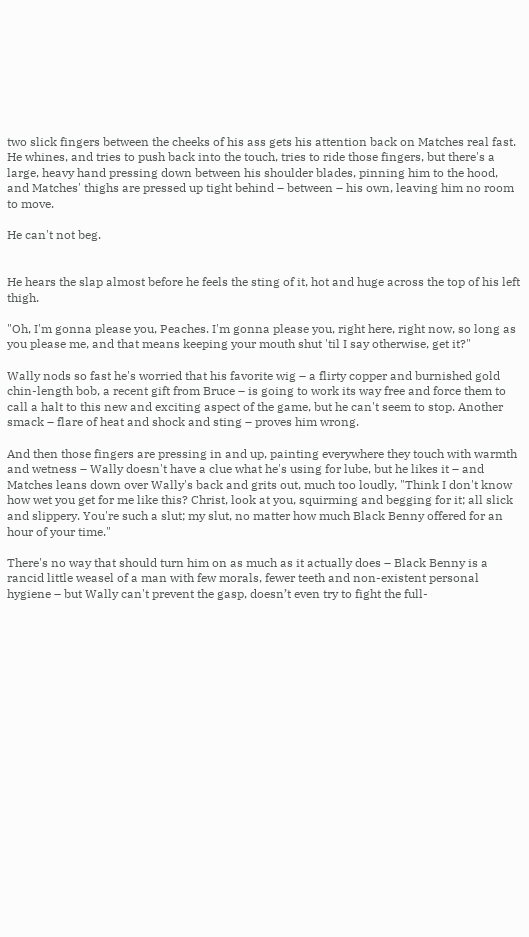two slick fingers between the cheeks of his ass gets his attention back on Matches real fast. He whines, and tries to push back into the touch, tries to ride those fingers, but there's a large, heavy hand pressing down between his shoulder blades, pinning him to the hood, and Matches' thighs are pressed up tight behind – between – his own, leaving him no room to move.

He can't not beg.


He hears the slap almost before he feels the sting of it, hot and huge across the top of his left thigh.

"Oh, I'm gonna please you, Peaches. I'm gonna please you, right here, right now, so long as you please me, and that means keeping your mouth shut 'til I say otherwise, get it?"

Wally nods so fast he's worried that his favorite wig – a flirty copper and burnished gold chin-length bob, a recent gift from Bruce – is going to work its way free and force them to call a halt to this new and exciting aspect of the game, but he can't seem to stop. Another smack – flare of heat and shock and sting – proves him wrong.

And then those fingers are pressing in and up, painting everywhere they touch with warmth and wetness – Wally doesn't have a clue what he's using for lube, but he likes it – and Matches leans down over Wally's back and grits out, much too loudly, "Think I don't know how wet you get for me like this? Christ, look at you, squirming and begging for it; all slick and slippery. You're such a slut; my slut, no matter how much Black Benny offered for an hour of your time."

There's no way that should turn him on as much as it actually does – Black Benny is a rancid little weasel of a man with few morals, fewer teeth and non-existent personal hygiene – but Wally can't prevent the gasp, doesn’t even try to fight the full-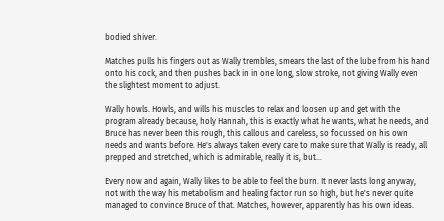bodied shiver.

Matches pulls his fingers out as Wally trembles, smears the last of the lube from his hand onto his cock, and then pushes back in in one long, slow stroke, not giving Wally even the slightest moment to adjust.

Wally howls. Howls, and wills his muscles to relax and loosen up and get with the program already because, holy Hannah, this is exactly what he wants, what he needs, and Bruce has never been this rough, this callous and careless, so focussed on his own needs and wants before. He's always taken every care to make sure that Wally is ready, all prepped and stretched, which is admirable, really it is, but…

Every now and again, Wally likes to be able to feel the burn. It never lasts long anyway, not with the way his metabolism and healing factor run so high, but he's never quite managed to convince Bruce of that. Matches, however, apparently has his own ideas.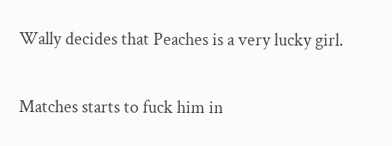Wally decides that Peaches is a very lucky girl.

Matches starts to fuck him in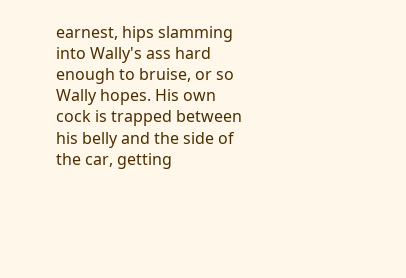earnest, hips slamming into Wally's ass hard enough to bruise, or so Wally hopes. His own cock is trapped between his belly and the side of the car, getting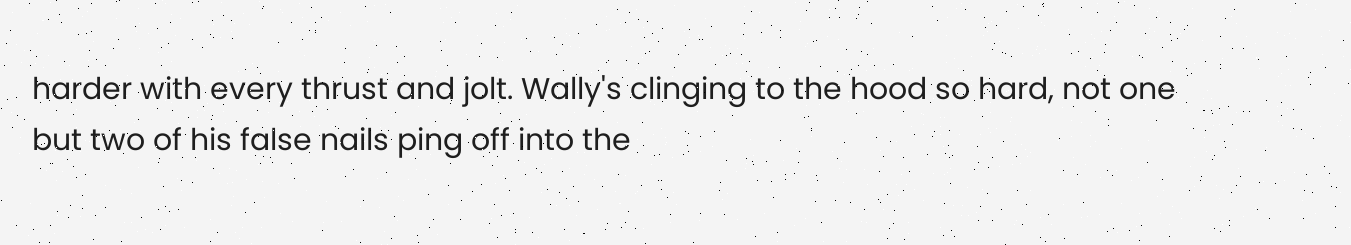harder with every thrust and jolt. Wally's clinging to the hood so hard, not one but two of his false nails ping off into the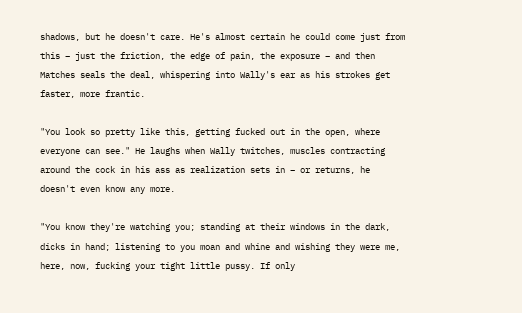shadows, but he doesn't care. He's almost certain he could come just from this – just the friction, the edge of pain, the exposure – and then Matches seals the deal, whispering into Wally's ear as his strokes get faster, more frantic.

"You look so pretty like this, getting fucked out in the open, where everyone can see." He laughs when Wally twitches, muscles contracting around the cock in his ass as realization sets in – or returns, he doesn't even know any more.

"You know they're watching you; standing at their windows in the dark, dicks in hand; listening to you moan and whine and wishing they were me, here, now, fucking your tight little pussy. If only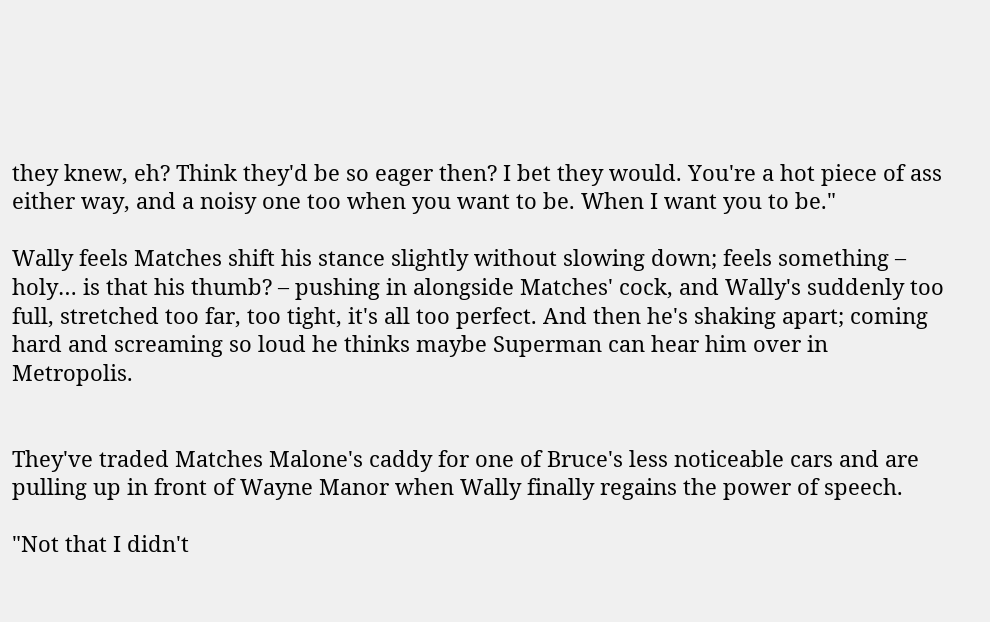they knew, eh? Think they'd be so eager then? I bet they would. You're a hot piece of ass either way, and a noisy one too when you want to be. When I want you to be."

Wally feels Matches shift his stance slightly without slowing down; feels something – holy… is that his thumb? – pushing in alongside Matches' cock, and Wally's suddenly too full, stretched too far, too tight, it's all too perfect. And then he's shaking apart; coming hard and screaming so loud he thinks maybe Superman can hear him over in Metropolis.


They've traded Matches Malone's caddy for one of Bruce's less noticeable cars and are pulling up in front of Wayne Manor when Wally finally regains the power of speech.

"Not that I didn't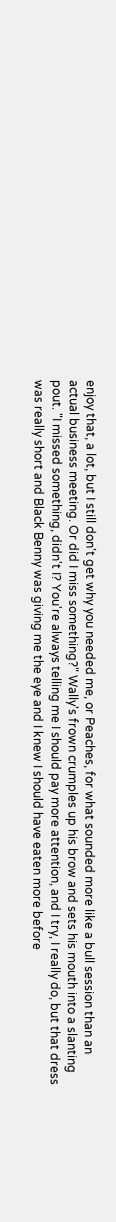enjoy that, a lot, but I still don't get why you needed me, or Peaches, for what sounded more like a bull session than an actual business meeting. Or did I miss something?" Wally's frown crumples up his brow and sets his mouth into a slanting pout. "I missed something, didn't I? You're always telling me I should pay more attention, and I try, I really do, but that dress was really short and Black Benny was giving me the eye and I knew I should have eaten more before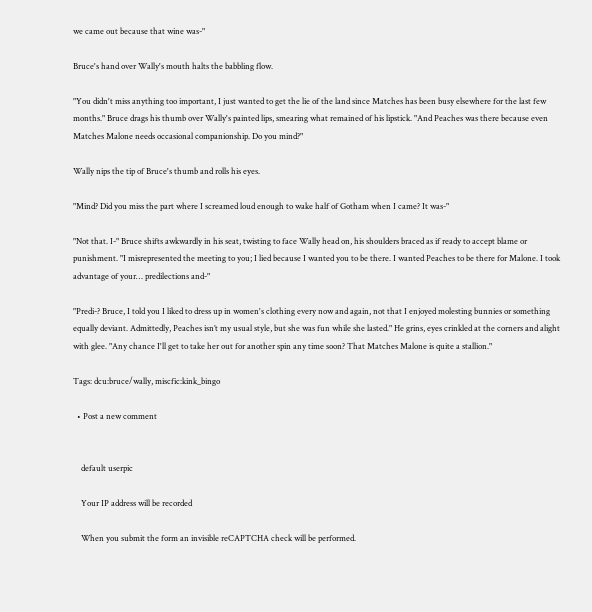we came out because that wine was-"

Bruce's hand over Wally's mouth halts the babbling flow.

"You didn't miss anything too important, I just wanted to get the lie of the land since Matches has been busy elsewhere for the last few months." Bruce drags his thumb over Wally's painted lips, smearing what remained of his lipstick. "And Peaches was there because even Matches Malone needs occasional companionship. Do you mind?"

Wally nips the tip of Bruce's thumb and rolls his eyes.

"Mind? Did you miss the part where I screamed loud enough to wake half of Gotham when I came? It was-"

"Not that. I-" Bruce shifts awkwardly in his seat, twisting to face Wally head on, his shoulders braced as if ready to accept blame or punishment. "I misrepresented the meeting to you; I lied because I wanted you to be there. I wanted Peaches to be there for Malone. I took advantage of your… predilections and-"

"Predi-? Bruce, I told you I liked to dress up in women's clothing every now and again, not that I enjoyed molesting bunnies or something equally deviant. Admittedly, Peaches isn’t my usual style, but she was fun while she lasted." He grins, eyes crinkled at the corners and alight with glee. "Any chance I'll get to take her out for another spin any time soon? That Matches Malone is quite a stallion."

Tags: dcu:bruce/wally, miscfic:kink_bingo

  • Post a new comment


    default userpic

    Your IP address will be recorded

    When you submit the form an invisible reCAPTCHA check will be performed.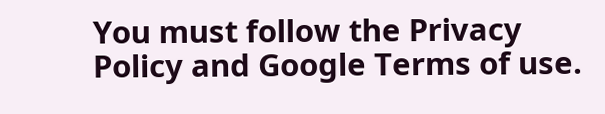You must follow the Privacy Policy and Google Terms of use.